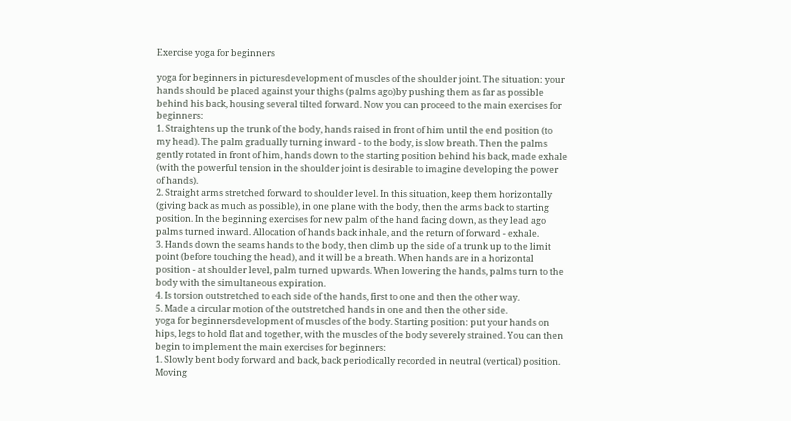Exercise yoga for beginners

yoga for beginners in picturesdevelopment of muscles of the shoulder joint. The situation: your hands should be placed against your thighs (palms ago)by pushing them as far as possible behind his back, housing several tilted forward. Now you can proceed to the main exercises for beginners:
1. Straightens up the trunk of the body, hands raised in front of him until the end position (to my head). The palm gradually turning inward - to the body, is slow breath. Then the palms gently rotated in front of him, hands down to the starting position behind his back, made exhale (with the powerful tension in the shoulder joint is desirable to imagine developing the power of hands).
2. Straight arms stretched forward to shoulder level. In this situation, keep them horizontally (giving back as much as possible), in one plane with the body, then the arms back to starting position. In the beginning exercises for new palm of the hand facing down, as they lead ago palms turned inward. Allocation of hands back inhale, and the return of forward - exhale.
3. Hands down the seams hands to the body, then climb up the side of a trunk up to the limit point (before touching the head), and it will be a breath. When hands are in a horizontal position - at shoulder level, palm turned upwards. When lowering the hands, palms turn to the body with the simultaneous expiration.
4. Is torsion outstretched to each side of the hands, first to one and then the other way.
5. Made a circular motion of the outstretched hands in one and then the other side.
yoga for beginnersdevelopment of muscles of the body. Starting position: put your hands on hips, legs to hold flat and together, with the muscles of the body severely strained. You can then begin to implement the main exercises for beginners:
1. Slowly bent body forward and back, back periodically recorded in neutral (vertical) position. Moving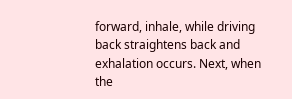forward, inhale, while driving back straightens back and exhalation occurs. Next, when the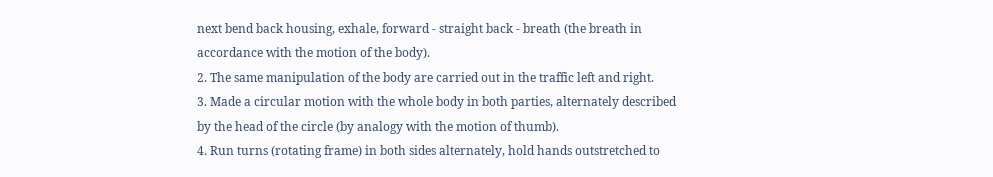next bend back housing, exhale, forward - straight back - breath (the breath in accordance with the motion of the body).
2. The same manipulation of the body are carried out in the traffic left and right.
3. Made a circular motion with the whole body in both parties, alternately described by the head of the circle (by analogy with the motion of thumb).
4. Run turns (rotating frame) in both sides alternately, hold hands outstretched to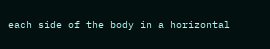each side of the body in a horizontal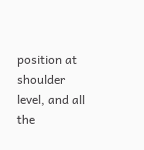position at shoulder level, and all the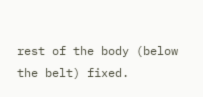rest of the body (below the belt) fixed.